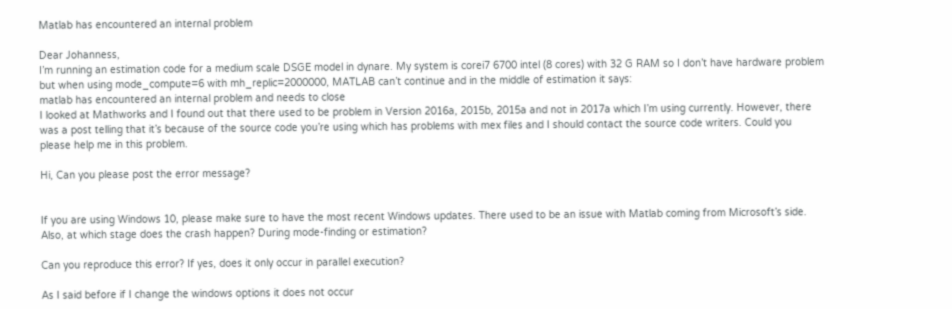Matlab has encountered an internal problem

Dear Johanness,
I’m running an estimation code for a medium scale DSGE model in dynare. My system is corei7 6700 intel (8 cores) with 32 G RAM so I don’t have hardware problem but when using mode_compute=6 with mh_replic=2000000, MATLAB can’t continue and in the middle of estimation it says:
matlab has encountered an internal problem and needs to close
I looked at Mathworks and I found out that there used to be problem in Version 2016a, 2015b, 2015a and not in 2017a which I’m using currently. However, there was a post telling that it’s because of the source code you’re using which has problems with mex files and I should contact the source code writers. Could you please help me in this problem.

Hi, Can you please post the error message?


If you are using Windows 10, please make sure to have the most recent Windows updates. There used to be an issue with Matlab coming from Microsoft’s side. Also, at which stage does the crash happen? During mode-finding or estimation?

Can you reproduce this error? If yes, does it only occur in parallel execution?

As I said before if I change the windows options it does not occur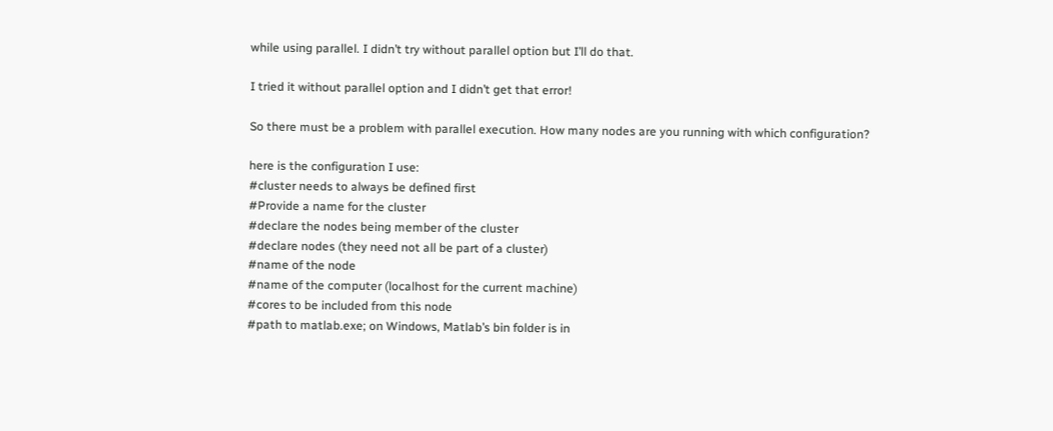while using parallel. I didn’t try without parallel option but I’ll do that.

I tried it without parallel option and I didn’t get that error!

So there must be a problem with parallel execution. How many nodes are you running with which configuration?

here is the configuration I use:
#cluster needs to always be defined first
#Provide a name for the cluster
#declare the nodes being member of the cluster
#declare nodes (they need not all be part of a cluster)
#name of the node
#name of the computer (localhost for the current machine)
#cores to be included from this node
#path to matlab.exe; on Windows, Matlab’s bin folder is in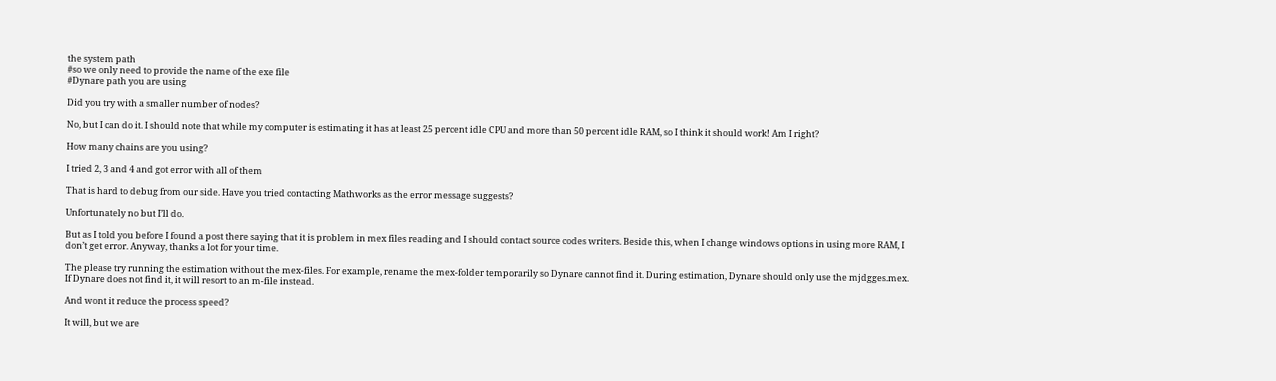the system path
#so we only need to provide the name of the exe file
#Dynare path you are using

Did you try with a smaller number of nodes?

No, but I can do it. I should note that while my computer is estimating it has at least 25 percent idle CPU and more than 50 percent idle RAM, so I think it should work! Am I right?

How many chains are you using?

I tried 2, 3 and 4 and got error with all of them

That is hard to debug from our side. Have you tried contacting Mathworks as the error message suggests?

Unfortunately no but I’ll do.

But as I told you before I found a post there saying that it is problem in mex files reading and I should contact source codes writers. Beside this, when I change windows options in using more RAM, I don’t get error. Anyway, thanks a lot for your time.

The please try running the estimation without the mex-files. For example, rename the mex-folder temporarily so Dynare cannot find it. During estimation, Dynare should only use the mjdgges.mex. If Dynare does not find it, it will resort to an m-file instead.

And wont it reduce the process speed?

It will, but we are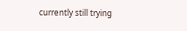currently still trying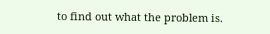to find out what the problem is.